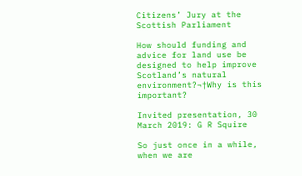Citizens’ Jury at the Scottish Parliament

How should funding and advice for land use be designed to help improve Scotland’s natural environment?¬†Why is this important?

Invited presentation, 30 March 2019: G R Squire

So just once in a while, when we are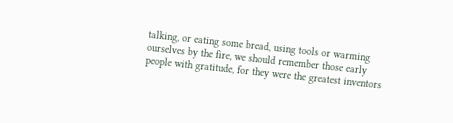talking, or eating some bread, using tools or warming ourselves by the fire, we should remember those early people with gratitude, for they were the greatest inventors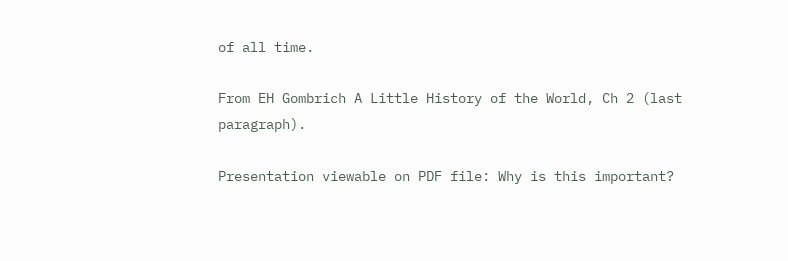of all time.

From EH Gombrich A Little History of the World, Ch 2 (last paragraph).

Presentation viewable on PDF file: Why is this important?